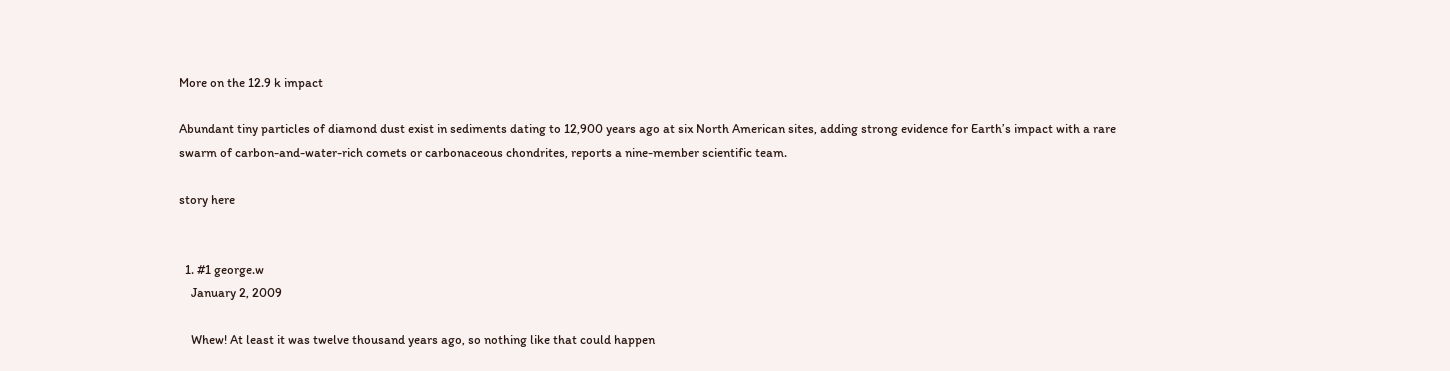More on the 12.9 k impact

Abundant tiny particles of diamond dust exist in sediments dating to 12,900 years ago at six North American sites, adding strong evidence for Earth’s impact with a rare swarm of carbon-and-water-rich comets or carbonaceous chondrites, reports a nine-member scientific team.

story here


  1. #1 george.w
    January 2, 2009

    Whew! At least it was twelve thousand years ago, so nothing like that could happen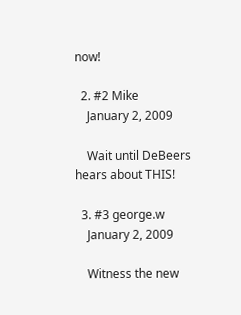now!

  2. #2 Mike
    January 2, 2009

    Wait until DeBeers hears about THIS!

  3. #3 george.w
    January 2, 2009

    Witness the new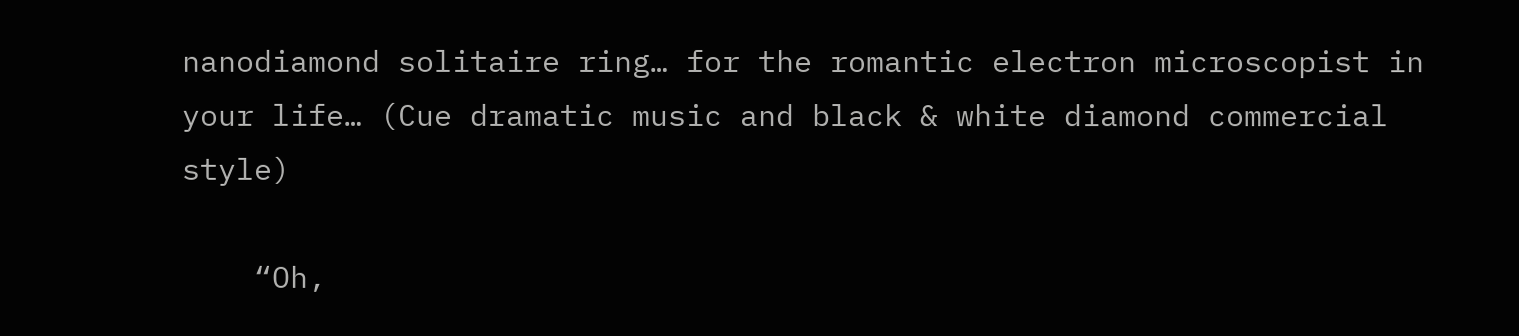nanodiamond solitaire ring… for the romantic electron microscopist in your life… (Cue dramatic music and black & white diamond commercial style)

    “Oh,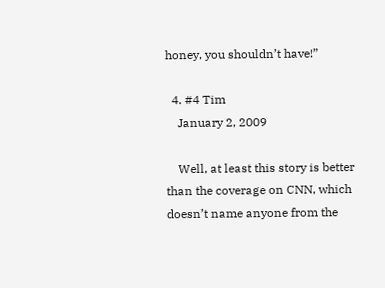honey, you shouldn’t have!”

  4. #4 Tim
    January 2, 2009

    Well, at least this story is better than the coverage on CNN, which doesn’t name anyone from the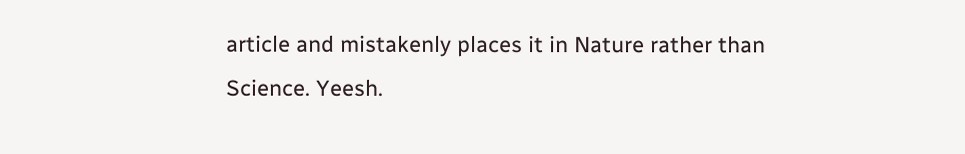article and mistakenly places it in Nature rather than Science. Yeesh.